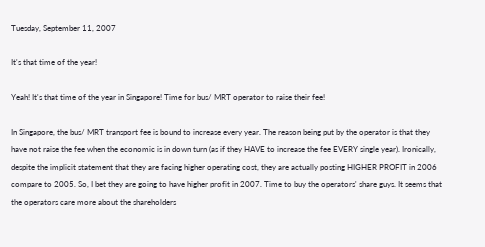Tuesday, September 11, 2007

It's that time of the year!

Yeah! It's that time of the year in Singapore! Time for bus/ MRT operator to raise their fee!

In Singapore, the bus/ MRT transport fee is bound to increase every year. The reason being put by the operator is that they have not raise the fee when the economic is in down turn (as if they HAVE to increase the fee EVERY single year). Ironically, despite the implicit statement that they are facing higher operating cost, they are actually posting HIGHER PROFIT in 2006 compare to 2005. So, I bet they are going to have higher profit in 2007. Time to buy the operators' share guys. It seems that the operators care more about the shareholders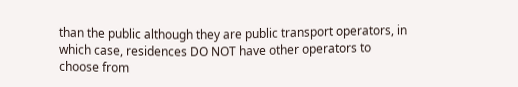than the public although they are public transport operators, in which case, residences DO NOT have other operators to choose from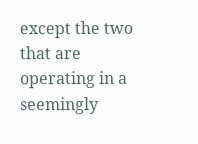except the two that are operating in a seemingly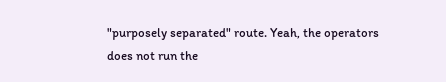"purposely separated" route. Yeah, the operators does not run the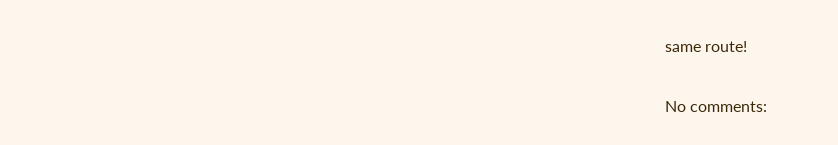same route!

No comments: